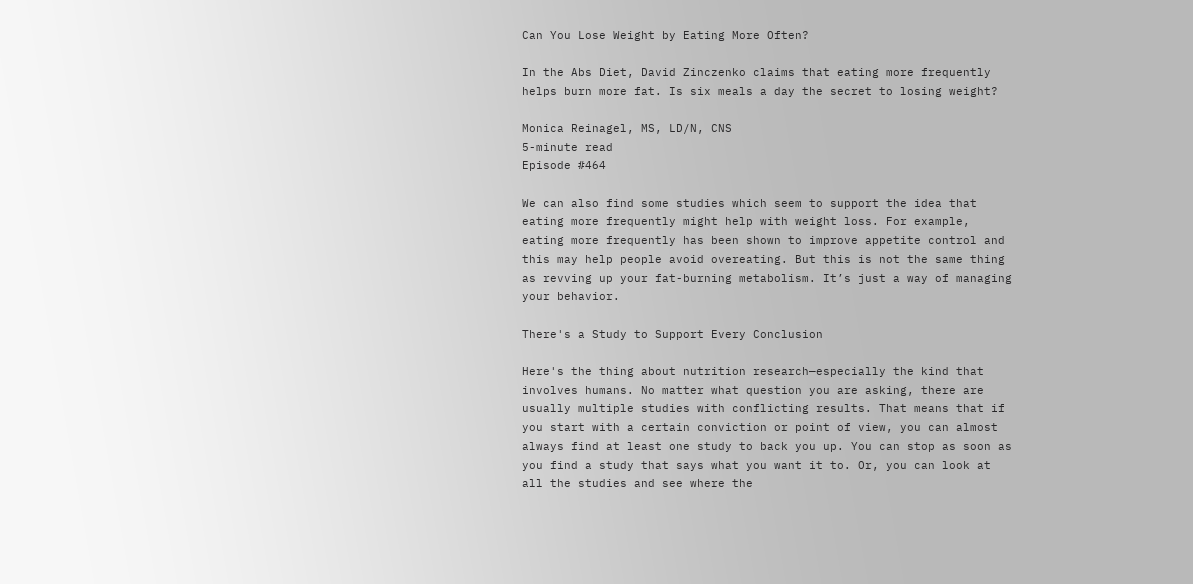Can You Lose Weight by Eating More Often?

In the Abs Diet, David Zinczenko claims that eating more frequently helps burn more fat. Is six meals a day the secret to losing weight?

Monica Reinagel, MS, LD/N, CNS
5-minute read
Episode #464

We can also find some studies which seem to support the idea that eating more frequently might help with weight loss. For example, eating more frequently has been shown to improve appetite control and this may help people avoid overeating. But this is not the same thing as revving up your fat-burning metabolism. It’s just a way of managing your behavior.

There's a Study to Support Every Conclusion

Here's the thing about nutrition research—especially the kind that involves humans. No matter what question you are asking, there are usually multiple studies with conflicting results. That means that if you start with a certain conviction or point of view, you can almost always find at least one study to back you up. You can stop as soon as you find a study that says what you want it to. Or, you can look at all the studies and see where the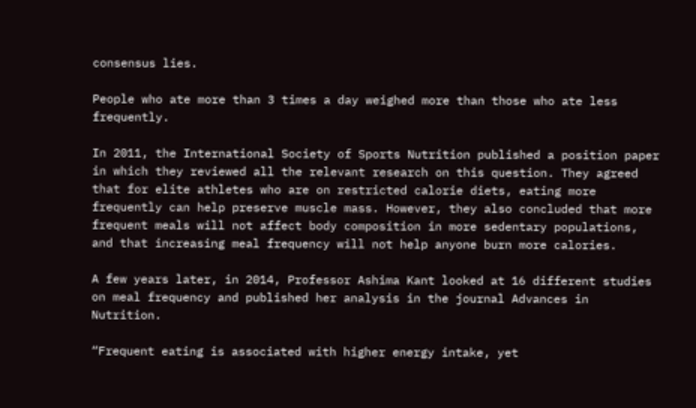consensus lies.

People who ate more than 3 times a day weighed more than those who ate less frequently.

In 2011, the International Society of Sports Nutrition published a position paper in which they reviewed all the relevant research on this question. They agreed that for elite athletes who are on restricted calorie diets, eating more frequently can help preserve muscle mass. However, they also concluded that more frequent meals will not affect body composition in more sedentary populations, and that increasing meal frequency will not help anyone burn more calories.

A few years later, in 2014, Professor Ashima Kant looked at 16 different studies on meal frequency and published her analysis in the journal Advances in Nutrition.

“Frequent eating is associated with higher energy intake, yet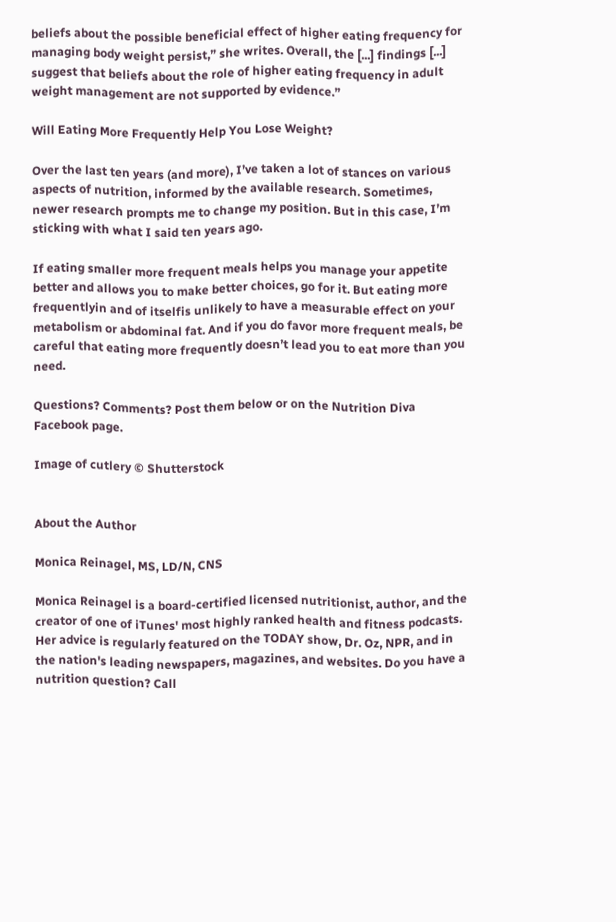beliefs about the possible beneficial effect of higher eating frequency for managing body weight persist,” she writes. Overall, the [...] findings [...] suggest that beliefs about the role of higher eating frequency in adult weight management are not supported by evidence.”

Will Eating More Frequently Help You Lose Weight?

Over the last ten years (and more), I’ve taken a lot of stances on various aspects of nutrition, informed by the available research. Sometimes, newer research prompts me to change my position. But in this case, I’m sticking with what I said ten years ago.

If eating smaller more frequent meals helps you manage your appetite better and allows you to make better choices, go for it. But eating more frequentlyin and of itselfis unlikely to have a measurable effect on your metabolism or abdominal fat. And if you do favor more frequent meals, be careful that eating more frequently doesn’t lead you to eat more than you need.

Questions? Comments? Post them below or on the Nutrition Diva Facebook page.

Image of cutlery © Shutterstock


About the Author

Monica Reinagel, MS, LD/N, CNS

Monica Reinagel is a board-certified licensed nutritionist, author, and the creator of one of iTunes' most highly ranked health and fitness podcasts. Her advice is regularly featured on the TODAY show, Dr. Oz, NPR, and in the nation's leading newspapers, magazines, and websites. Do you have a nutrition question? Call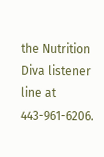the Nutrition Diva listener line at 443-961-6206.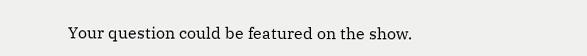Your question could be featured on the show.